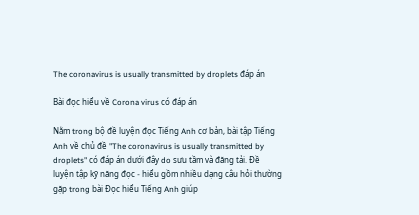The coronavirus is usually transmitted by droplets đáp án

Bài đọc hiểu về Corona virus có đáp án

Nằm trong bộ đề luyện đọc Tiếng Anh cơ bản, bài tập Tiếng Anh về chủ đề "The coronavirus is usually transmitted by droplets" có đáp án dưới đây do sưu tầm và đăng tải. Đề luyện tập kỹ năng đọc - hiểu gồm nhiều dạng câu hỏi thường gặp trong bài Đọc hiểu Tiếng Anh giúp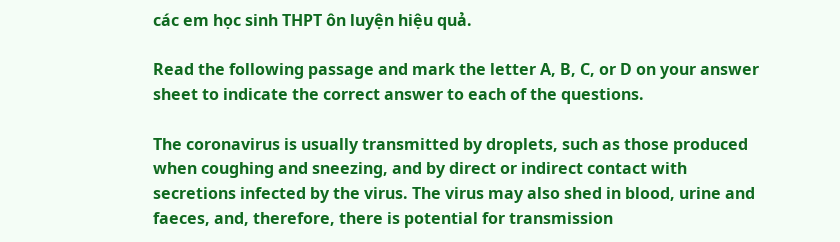các em học sinh THPT ôn luyện hiệu quả.

Read the following passage and mark the letter A, B, C, or D on your answer sheet to indicate the correct answer to each of the questions.

The coronavirus is usually transmitted by droplets, such as those produced when coughing and sneezing, and by direct or indirect contact with secretions infected by the virus. The virus may also shed in blood, urine and faeces, and, therefore, there is potential for transmission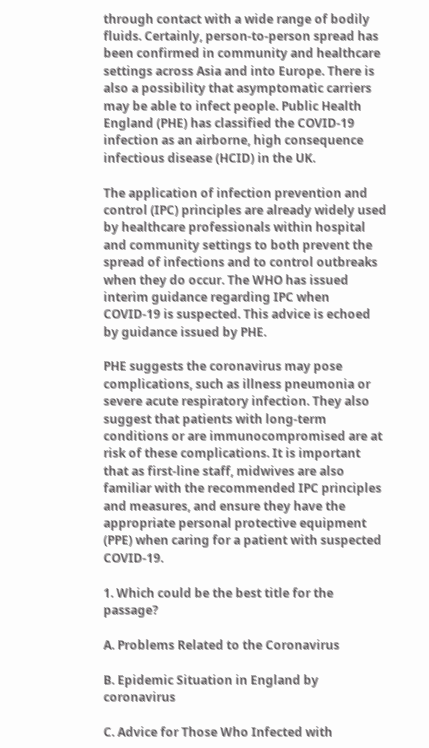through contact with a wide range of bodily fluids. Certainly, person-to-person spread has been confirmed in community and healthcare settings across Asia and into Europe. There is also a possibility that asymptomatic carriers may be able to infect people. Public Health England (PHE) has classified the COVID-19 infection as an airborne, high consequence infectious disease (HCID) in the UK.

The application of infection prevention and control (IPC) principles are already widely used by healthcare professionals within hospital and community settings to both prevent the spread of infections and to control outbreaks when they do occur. The WHO has issued interim guidance regarding IPC when COVID-19 is suspected. This advice is echoed by guidance issued by PHE.

PHE suggests the coronavirus may pose complications, such as illness pneumonia or severe acute respiratory infection. They also suggest that patients with long-term conditions or are immunocompromised are at risk of these complications. It is important that as first-line staff, midwives are also familiar with the recommended IPC principles and measures, and ensure they have the appropriate personal protective equipment (PPE) when caring for a patient with suspected COVID-19.

1. Which could be the best title for the passage?

A. Problems Related to the Coronavirus

B. Epidemic Situation in England by coronavirus

C. Advice for Those Who Infected with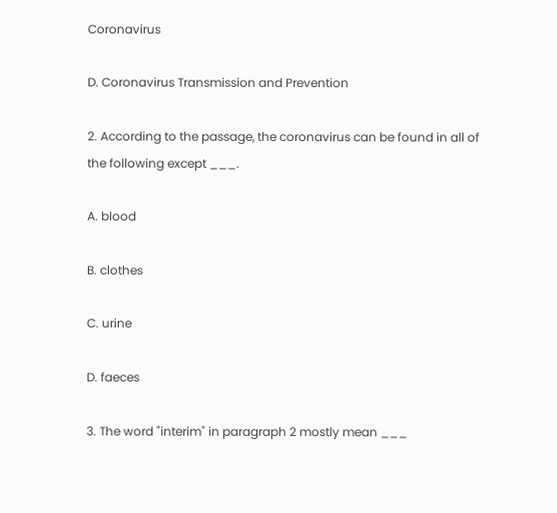Coronavirus

D. Coronavirus Transmission and Prevention

2. According to the passage, the coronavirus can be found in all of the following except ___.

A. blood

B. clothes

C. urine

D. faeces

3. The word "interim" in paragraph 2 mostly mean ___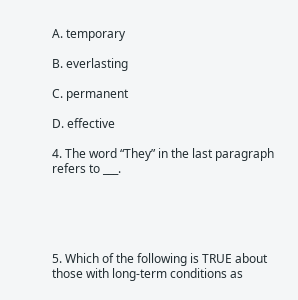A. temporary

B. everlasting

C. permanent

D. effective

4. The word “They” in the last paragraph refers to ___.





5. Which of the following is TRUE about those with long-term conditions as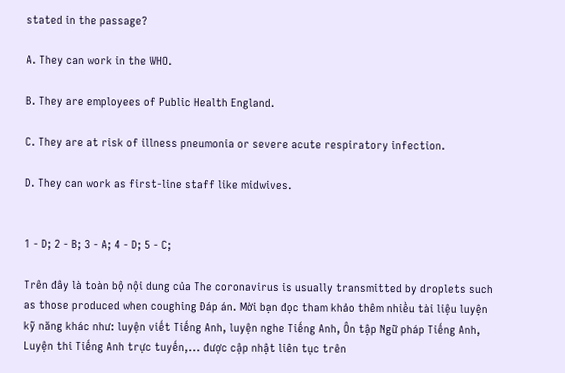stated in the passage?

A. They can work in the WHO.

B. They are employees of Public Health England.

C. They are at risk of illness pneumonia or severe acute respiratory infection.

D. They can work as first-line staff like midwives.


1 - D; 2 - B; 3 - A; 4 - D; 5 - C;

Trên đây là toàn bộ nội dung của The coronavirus is usually transmitted by droplets such as those produced when coughing Đáp án. Mời bạn đọc tham khảo thêm nhiều tài liệu luyện kỹ năng khác như: luyện viết Tiếng Anh, luyện nghe Tiếng Anh, Ôn tập Ngữ pháp Tiếng Anh, Luyện thi Tiếng Anh trực tuyến,... được cập nhật liên tục trên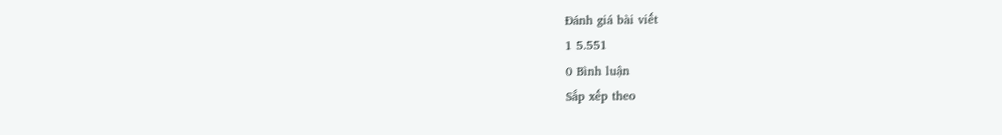Đánh giá bài viết
1 5.551
0 Bình luận
Sắp xếp theo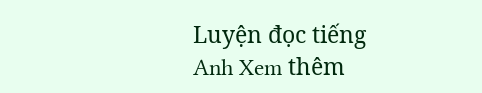Luyện đọc tiếng Anh Xem thêm